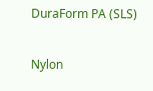DuraForm PA (SLS)

Nylon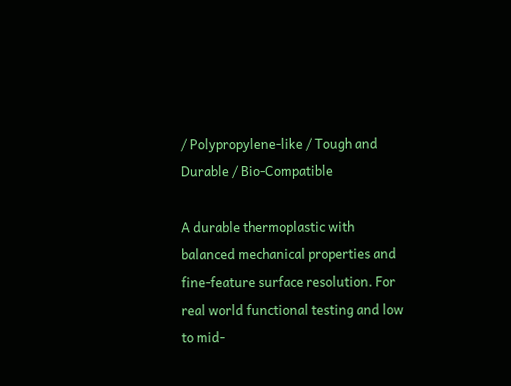/ Polypropylene-like / Tough and Durable / Bio-Compatible

A durable thermoplastic with balanced mechanical properties and fine-feature surface resolution. For real world functional testing and low to mid-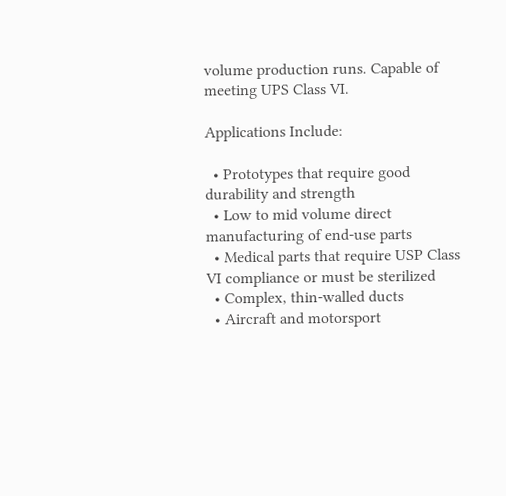volume production runs. Capable of meeting UPS Class VI.

Applications Include:

  • Prototypes that require good durability and strength
  • Low to mid volume direct manufacturing of end-use parts
  • Medical parts that require USP Class VI compliance or must be sterilized
  • Complex, thin-walled ducts
  • Aircraft and motorsport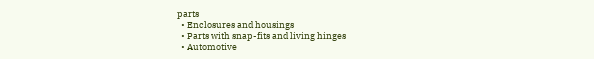parts
  • Enclosures and housings
  • Parts with snap-fits and living hinges
  • Automotive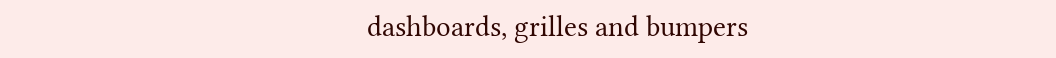dashboards, grilles and bumpers